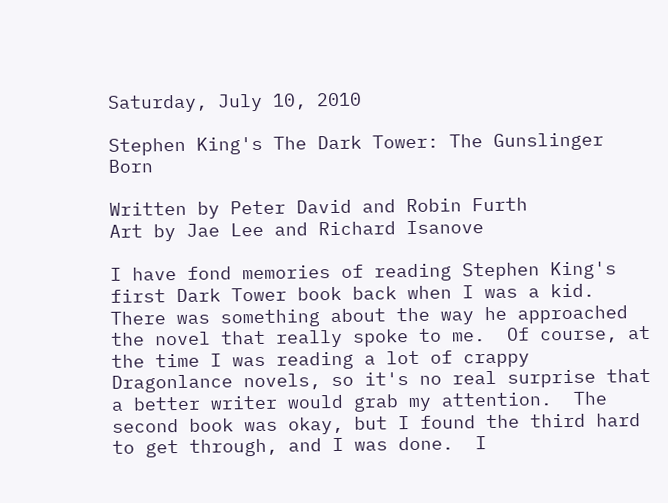Saturday, July 10, 2010

Stephen King's The Dark Tower: The Gunslinger Born

Written by Peter David and Robin Furth
Art by Jae Lee and Richard Isanove

I have fond memories of reading Stephen King's first Dark Tower book back when I was a kid.  There was something about the way he approached the novel that really spoke to me.  Of course, at the time I was reading a lot of crappy Dragonlance novels, so it's no real surprise that a better writer would grab my attention.  The second book was okay, but I found the third hard to get through, and I was done.  I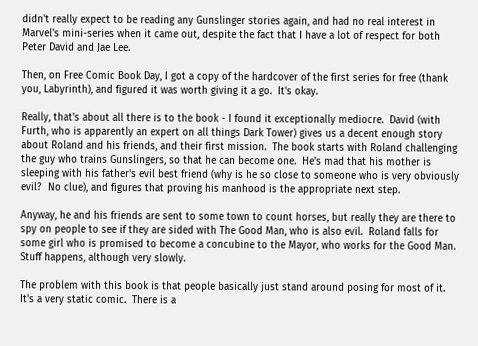didn't really expect to be reading any Gunslinger stories again, and had no real interest in Marvel's mini-series when it came out, despite the fact that I have a lot of respect for both Peter David and Jae Lee.

Then, on Free Comic Book Day, I got a copy of the hardcover of the first series for free (thank you, Labyrinth), and figured it was worth giving it a go.  It's okay.

Really, that's about all there is to the book - I found it exceptionally mediocre.  David (with Furth, who is apparently an expert on all things Dark Tower) gives us a decent enough story about Roland and his friends, and their first mission.  The book starts with Roland challenging the guy who trains Gunslingers, so that he can become one.  He's mad that his mother is sleeping with his father's evil best friend (why is he so close to someone who is very obviously evil?  No clue), and figures that proving his manhood is the appropriate next step.

Anyway, he and his friends are sent to some town to count horses, but really they are there to spy on people to see if they are sided with The Good Man, who is also evil.  Roland falls for some girl who is promised to become a concubine to the Mayor, who works for the Good Man.  Stuff happens, although very slowly.

The problem with this book is that people basically just stand around posing for most of it.  It's a very static comic.  There is a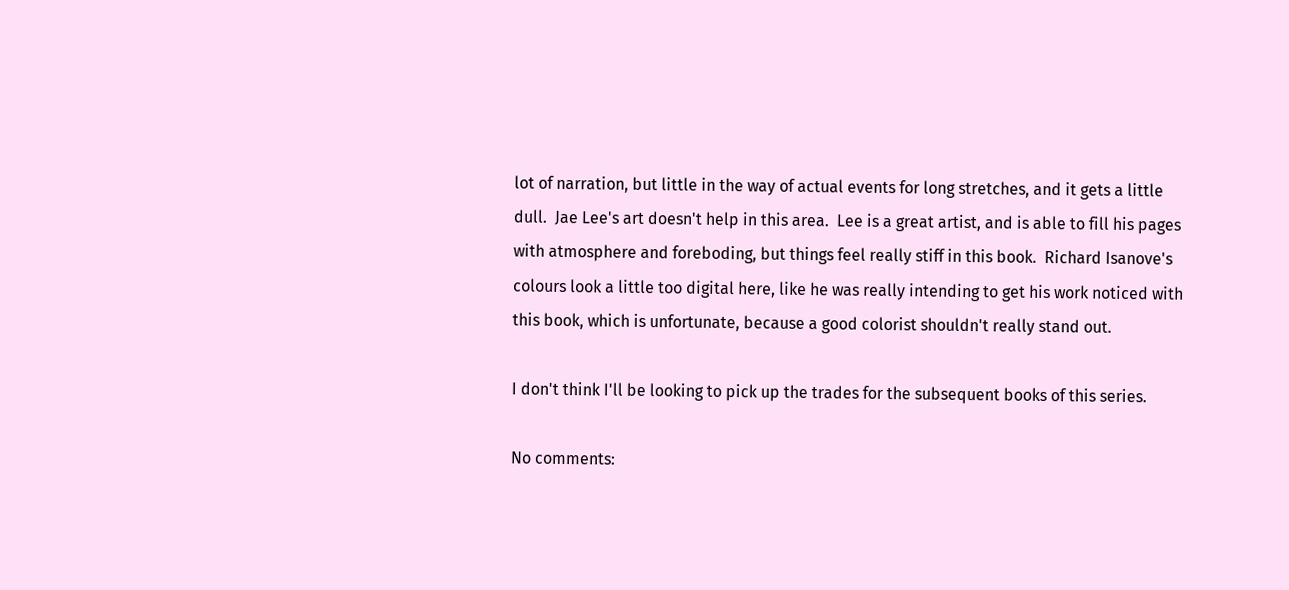lot of narration, but little in the way of actual events for long stretches, and it gets a little dull.  Jae Lee's art doesn't help in this area.  Lee is a great artist, and is able to fill his pages with atmosphere and foreboding, but things feel really stiff in this book.  Richard Isanove's colours look a little too digital here, like he was really intending to get his work noticed with this book, which is unfortunate, because a good colorist shouldn't really stand out.

I don't think I'll be looking to pick up the trades for the subsequent books of this series.

No comments: